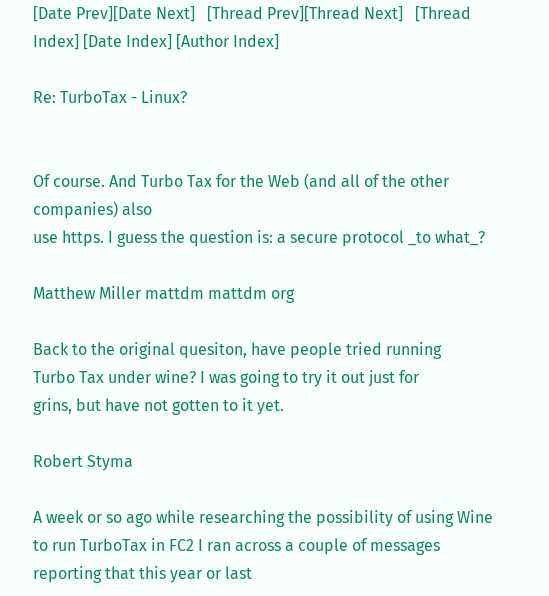[Date Prev][Date Next]   [Thread Prev][Thread Next]   [Thread Index] [Date Index] [Author Index]

Re: TurboTax - Linux?


Of course. And Turbo Tax for the Web (and all of the other companies) also
use https. I guess the question is: a secure protocol _to what_?

Matthew Miller mattdm mattdm org

Back to the original quesiton, have people tried running
Turbo Tax under wine? I was going to try it out just for
grins, but have not gotten to it yet.

Robert Styma

A week or so ago while researching the possibility of using Wine to run TurboTax in FC2 I ran across a couple of messages reporting that this year or last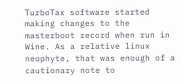TurboTax software started making changes to the masterboot record when run in Wine. As a relative linux neophyte, that was enough of a cautionary note to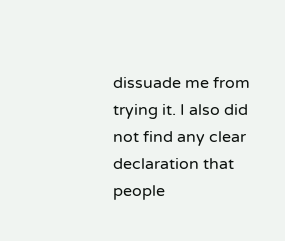dissuade me from trying it. I also did not find any clear declaration that people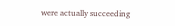were actually succeeding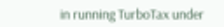in running TurboTax under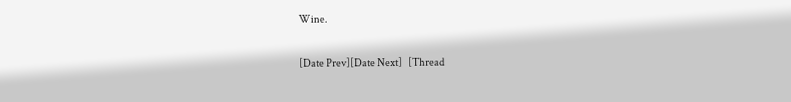Wine.

[Date Prev][Date Next]   [Thread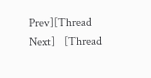Prev][Thread Next]   [Thread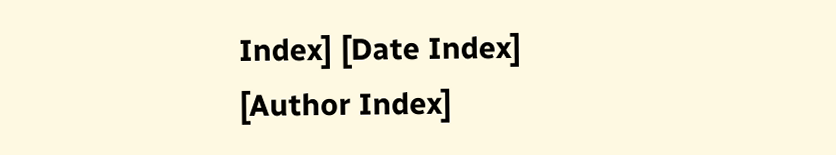Index] [Date Index] [Author Index]